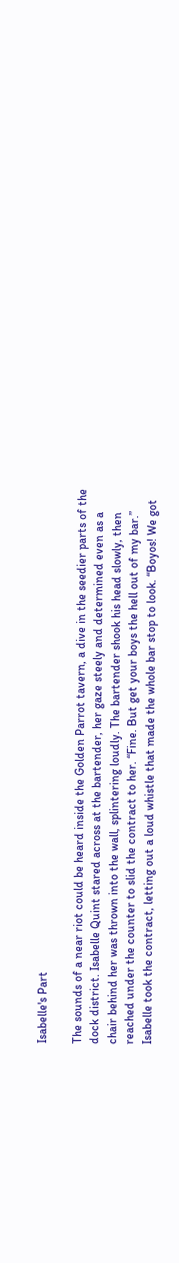Isabelle's Part

The sounds of a near riot could be heard inside the Golden Parrot tavern, a dive in the seedier parts of the dock district. Isabelle Quint stared across at the bartender, her gaze steely and determined even as a chair behind her was thrown into the wall, splintering loudly. The bartender shook his head slowly, then reached under the counter to slid the contract to her. “Fine. But get your boys the hell out of my bar.” Isabelle took the contract, letting out a loud whistle that made the whole bar stop to look. “Boyos! We got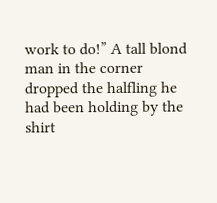work to do!” A tall blond man in the corner dropped the halfling he had been holding by the shirt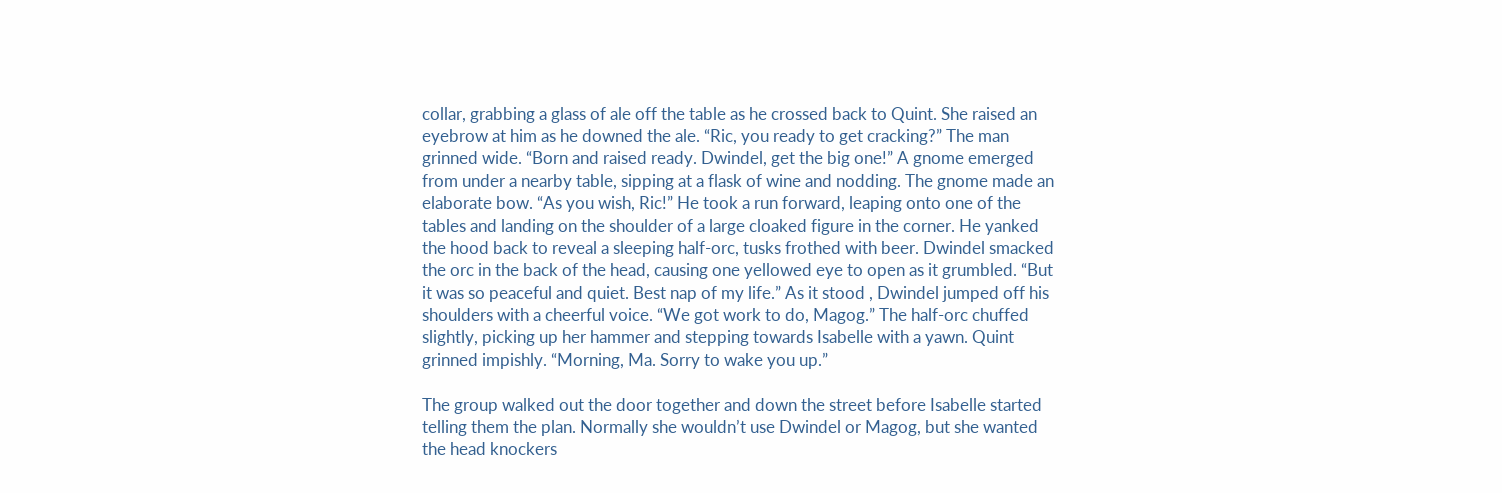collar, grabbing a glass of ale off the table as he crossed back to Quint. She raised an eyebrow at him as he downed the ale. “Ric, you ready to get cracking?” The man grinned wide. “Born and raised ready. Dwindel, get the big one!” A gnome emerged from under a nearby table, sipping at a flask of wine and nodding. The gnome made an elaborate bow. “As you wish, Ric!” He took a run forward, leaping onto one of the tables and landing on the shoulder of a large cloaked figure in the corner. He yanked the hood back to reveal a sleeping half-orc, tusks frothed with beer. Dwindel smacked the orc in the back of the head, causing one yellowed eye to open as it grumbled. “But it was so peaceful and quiet. Best nap of my life.” As it stood , Dwindel jumped off his shoulders with a cheerful voice. “We got work to do, Magog.” The half-orc chuffed slightly, picking up her hammer and stepping towards Isabelle with a yawn. Quint grinned impishly. “Morning, Ma. Sorry to wake you up.”

The group walked out the door together and down the street before Isabelle started telling them the plan. Normally she wouldn’t use Dwindel or Magog, but she wanted the head knockers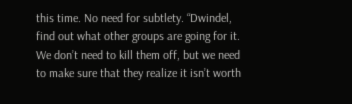this time. No need for subtlety. “Dwindel, find out what other groups are going for it. We don’t need to kill them off, but we need to make sure that they realize it isn’t worth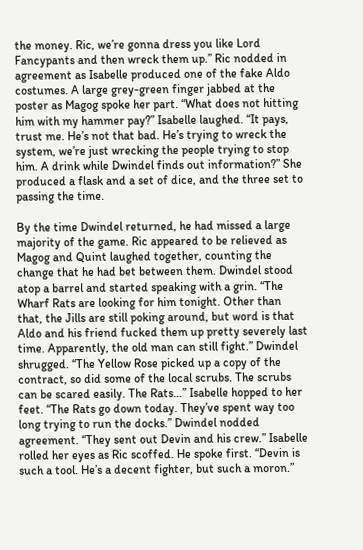the money. Ric, we’re gonna dress you like Lord Fancypants and then wreck them up.” Ric nodded in agreement as Isabelle produced one of the fake Aldo costumes. A large grey-green finger jabbed at the poster as Magog spoke her part. “What does not hitting him with my hammer pay?” Isabelle laughed. “It pays, trust me. He’s not that bad. He’s trying to wreck the system, we’re just wrecking the people trying to stop him. A drink while Dwindel finds out information?” She produced a flask and a set of dice, and the three set to passing the time.

By the time Dwindel returned, he had missed a large majority of the game. Ric appeared to be relieved as Magog and Quint laughed together, counting the change that he had bet between them. Dwindel stood atop a barrel and started speaking with a grin. “The Wharf Rats are looking for him tonight. Other than that, the Jills are still poking around, but word is that Aldo and his friend fucked them up pretty severely last time. Apparently, the old man can still fight.” Dwindel shrugged. “The Yellow Rose picked up a copy of the contract, so did some of the local scrubs. The scrubs can be scared easily. The Rats…” Isabelle hopped to her feet. “The Rats go down today. They’ve spent way too long trying to run the docks.” Dwindel nodded agreement. “They sent out Devin and his crew.” Isabelle rolled her eyes as Ric scoffed. He spoke first. “Devin is such a tool. He’s a decent fighter, but such a moron.”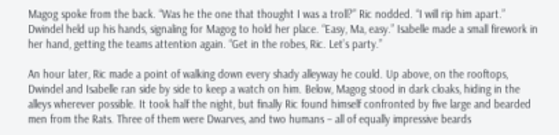Magog spoke from the back. “Was he the one that thought I was a troll?” Ric nodded. “I will rip him apart.” Dwindel held up his hands, signaling for Magog to hold her place. “Easy, Ma, easy.” Isabelle made a small firework in her hand, getting the teams attention again. “Get in the robes, Ric. Let’s party.”

An hour later, Ric made a point of walking down every shady alleyway he could. Up above, on the rooftops, Dwindel and Isabelle ran side by side to keep a watch on him. Below, Magog stood in dark cloaks, hiding in the alleys wherever possible. It took half the night, but finally Ric found himself confronted by five large and bearded men from the Rats. Three of them were Dwarves, and two humans – all of equally impressive beards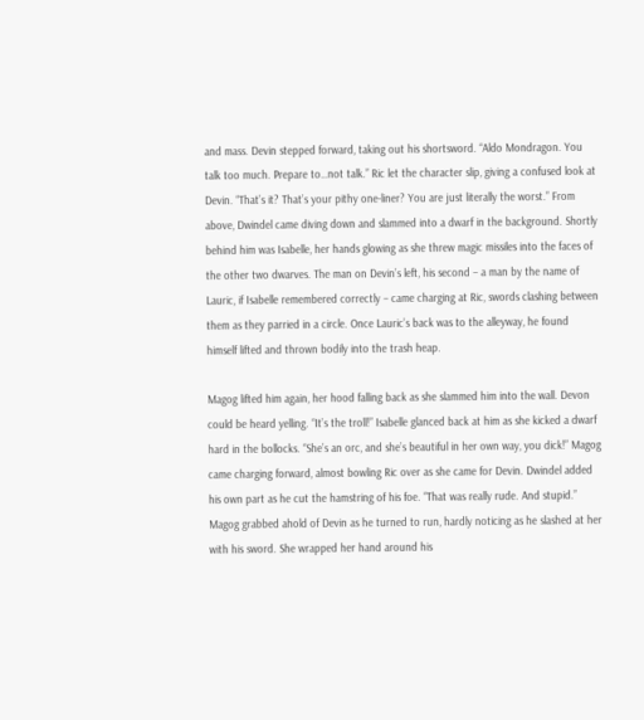and mass. Devin stepped forward, taking out his shortsword. “Aldo Mondragon. You talk too much. Prepare to…not talk.” Ric let the character slip, giving a confused look at Devin. “That’s it? That’s your pithy one-liner? You are just literally the worst.” From above, Dwindel came diving down and slammed into a dwarf in the background. Shortly behind him was Isabelle, her hands glowing as she threw magic missiles into the faces of the other two dwarves. The man on Devin’s left, his second – a man by the name of Lauric, if Isabelle remembered correctly – came charging at Ric, swords clashing between them as they parried in a circle. Once Lauric’s back was to the alleyway, he found himself lifted and thrown bodily into the trash heap.

Magog lifted him again, her hood falling back as she slammed him into the wall. Devon could be heard yelling. “It’s the troll!” Isabelle glanced back at him as she kicked a dwarf hard in the bollocks. “She’s an orc, and she’s beautiful in her own way, you dick!” Magog came charging forward, almost bowling Ric over as she came for Devin. Dwindel added his own part as he cut the hamstring of his foe. “That was really rude. And stupid.” Magog grabbed ahold of Devin as he turned to run, hardly noticing as he slashed at her with his sword. She wrapped her hand around his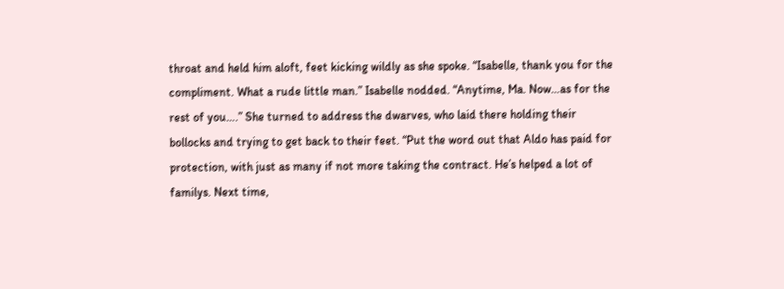throat and held him aloft, feet kicking wildly as she spoke. “Isabelle, thank you for the compliment. What a rude little man.” Isabelle nodded. “Anytime, Ma. Now…as for the rest of you….” She turned to address the dwarves, who laid there holding their bollocks and trying to get back to their feet. “Put the word out that Aldo has paid for protection, with just as many if not more taking the contract. He’s helped a lot of familys. Next time,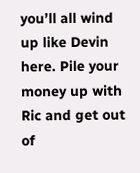you’ll all wind up like Devin here. Pile your money up with Ric and get out of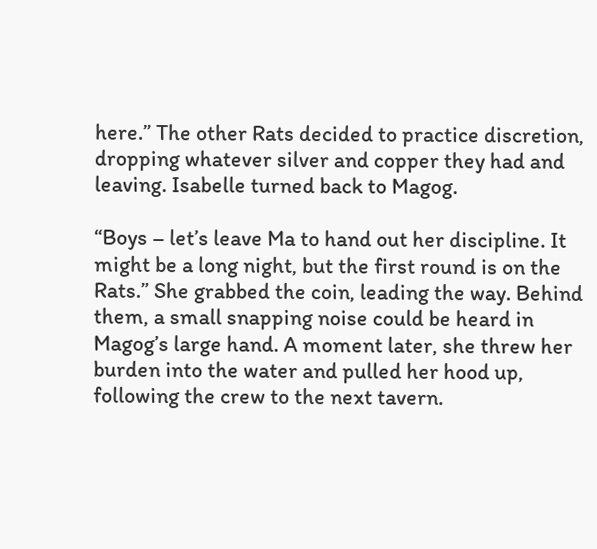here.” The other Rats decided to practice discretion, dropping whatever silver and copper they had and leaving. Isabelle turned back to Magog.

“Boys – let’s leave Ma to hand out her discipline. It might be a long night, but the first round is on the Rats.” She grabbed the coin, leading the way. Behind them, a small snapping noise could be heard in Magog’s large hand. A moment later, she threw her burden into the water and pulled her hood up, following the crew to the next tavern.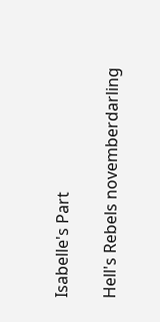Isabelle's Part

Hell's Rebels novemberdarling